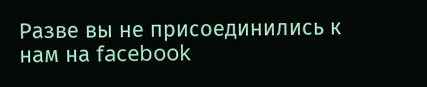Разве вы не присоединились к нам на facebook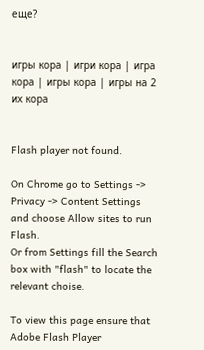еще?


игры кора | игри кора | игра кора | игры кора | игры на 2 их кора


Flash player not found.

On Chrome go to Settings -> Privacy -> Content Settings and choose Allow sites to run Flash.
Or from Settings fill the Search box with "flash" to locate the relevant choise.

To view this page ensure that Adobe Flash Player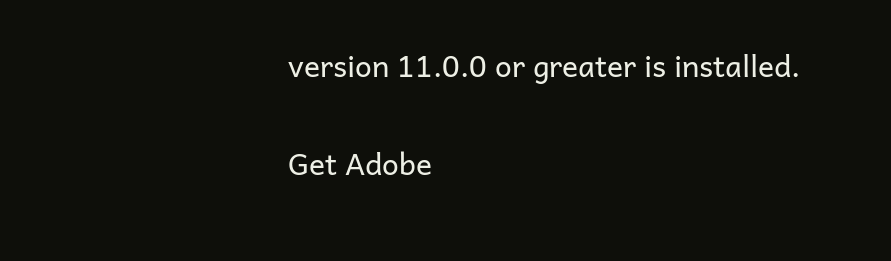version 11.0.0 or greater is installed.

Get Adobe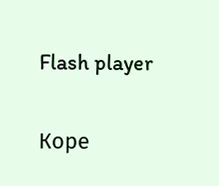Flash player

Коре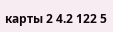карты 2 4.2 122 5